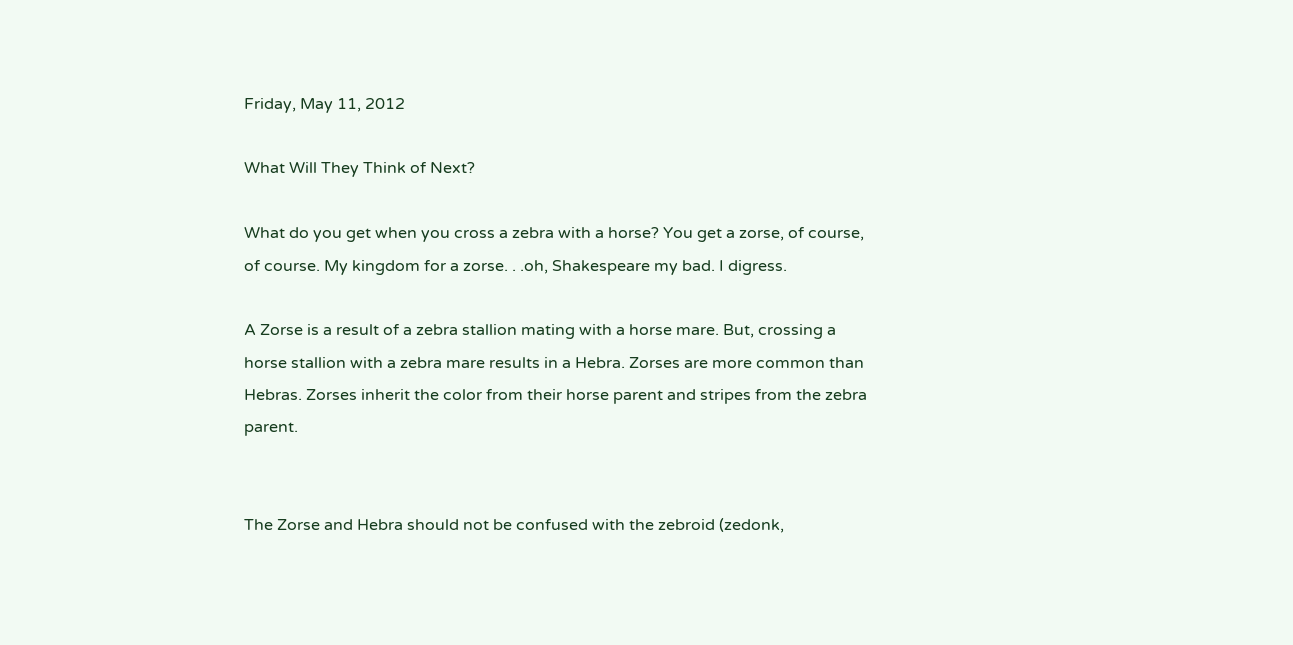Friday, May 11, 2012

What Will They Think of Next?

What do you get when you cross a zebra with a horse? You get a zorse, of course, of course. My kingdom for a zorse. . .oh, Shakespeare my bad. I digress.

A Zorse is a result of a zebra stallion mating with a horse mare. But, crossing a horse stallion with a zebra mare results in a Hebra. Zorses are more common than Hebras. Zorses inherit the color from their horse parent and stripes from the zebra parent.


The Zorse and Hebra should not be confused with the zebroid (zedonk,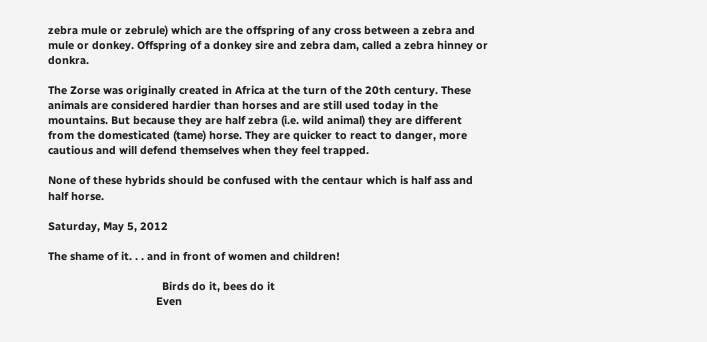zebra mule or zebrule) which are the offspring of any cross between a zebra and mule or donkey. Offspring of a donkey sire and zebra dam, called a zebra hinney or donkra.

The Zorse was originally created in Africa at the turn of the 20th century. These animals are considered hardier than horses and are still used today in the mountains. But because they are half zebra (i.e. wild animal) they are different from the domesticated (tame) horse. They are quicker to react to danger, more cautious and will defend themselves when they feel trapped.

None of these hybrids should be confused with the centaur which is half ass and half horse.

Saturday, May 5, 2012

The shame of it. . . and in front of women and children!

                                      Birds do it, bees do it
                                    Even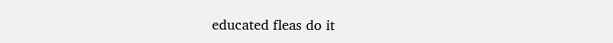educated fleas do it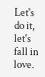Let's do it, let's fall in love.